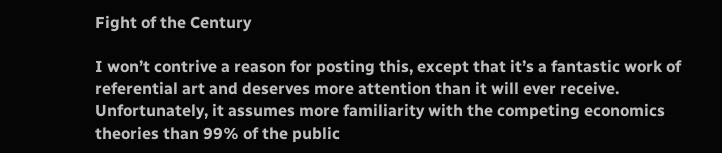Fight of the Century

I won’t contrive a reason for posting this, except that it’s a fantastic work of referential art and deserves more attention than it will ever receive. Unfortunately, it assumes more familiarity with the competing economics theories than 99% of the public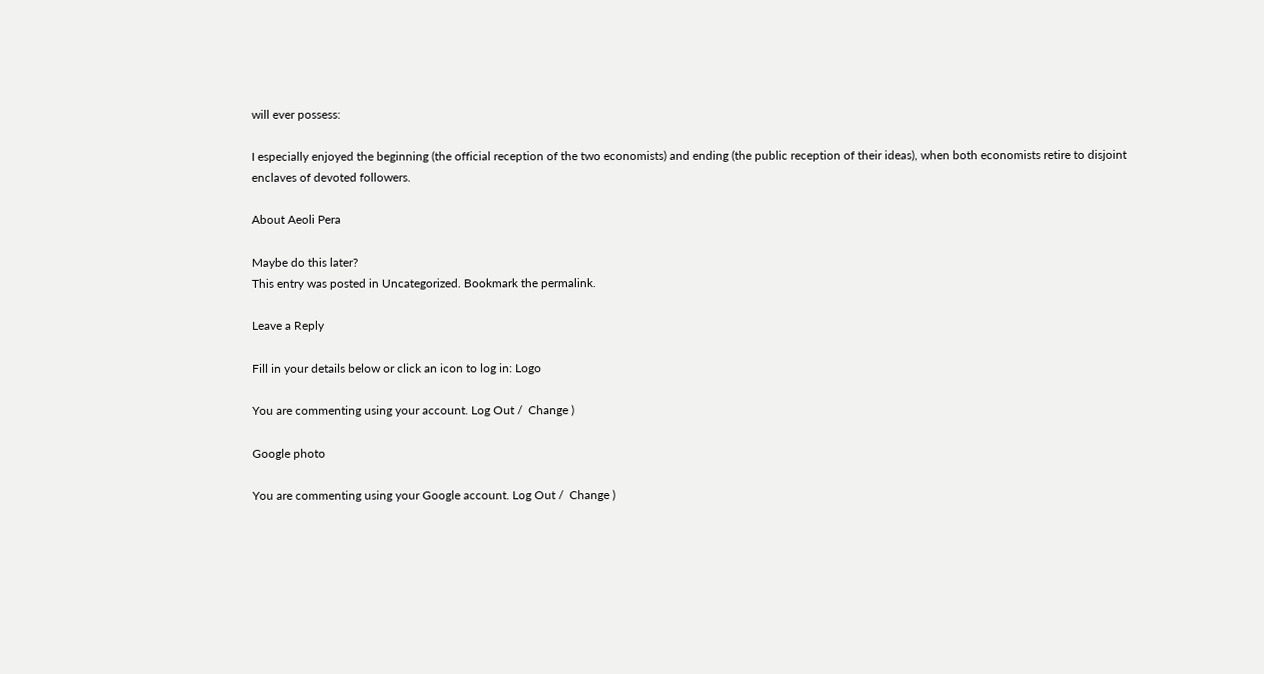will ever possess:

I especially enjoyed the beginning (the official reception of the two economists) and ending (the public reception of their ideas), when both economists retire to disjoint enclaves of devoted followers.

About Aeoli Pera

Maybe do this later?
This entry was posted in Uncategorized. Bookmark the permalink.

Leave a Reply

Fill in your details below or click an icon to log in: Logo

You are commenting using your account. Log Out /  Change )

Google photo

You are commenting using your Google account. Log Out /  Change )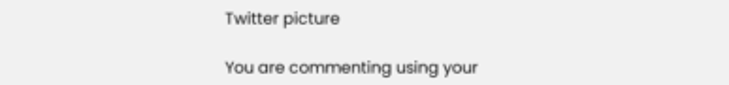Twitter picture

You are commenting using your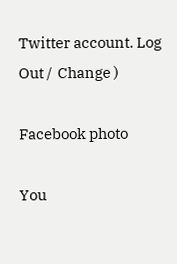Twitter account. Log Out /  Change )

Facebook photo

You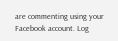are commenting using your Facebook account. Log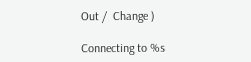Out /  Change )

Connecting to %s